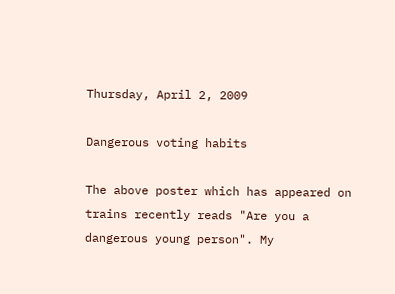Thursday, April 2, 2009

Dangerous voting habits

The above poster which has appeared on trains recently reads "Are you a dangerous young person". My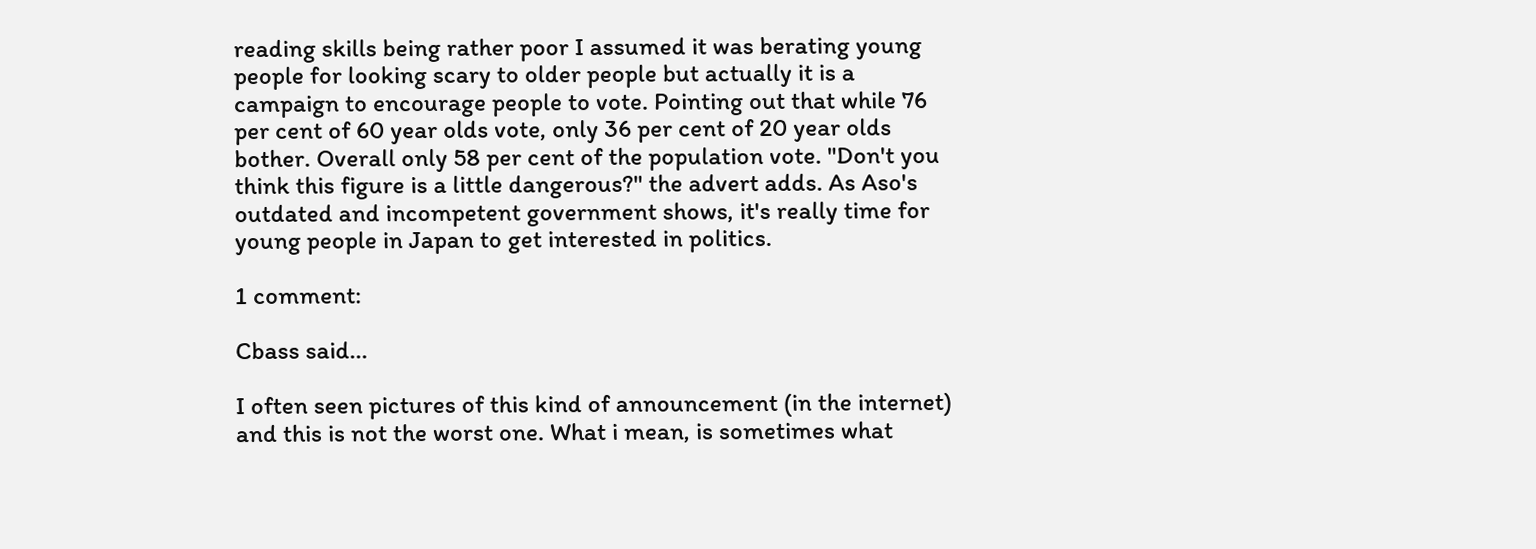reading skills being rather poor I assumed it was berating young people for looking scary to older people but actually it is a campaign to encourage people to vote. Pointing out that while 76 per cent of 60 year olds vote, only 36 per cent of 20 year olds bother. Overall only 58 per cent of the population vote. "Don't you think this figure is a little dangerous?" the advert adds. As Aso's outdated and incompetent government shows, it's really time for young people in Japan to get interested in politics.

1 comment:

Cbass said...

I often seen pictures of this kind of announcement (in the internet) and this is not the worst one. What i mean, is sometimes what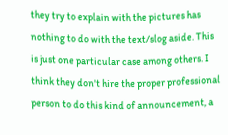they try to explain with the pictures has nothing to do with the text/slog aside. This is just one particular case among others. I think they don't hire the proper professional person to do this kind of announcement, a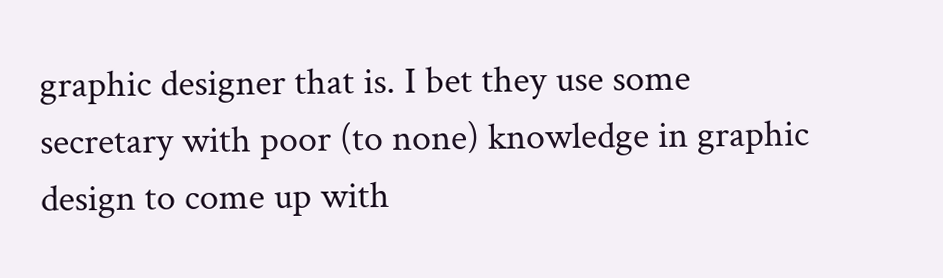graphic designer that is. I bet they use some secretary with poor (to none) knowledge in graphic design to come up with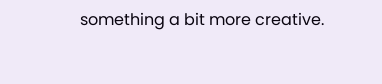something a bit more creative.